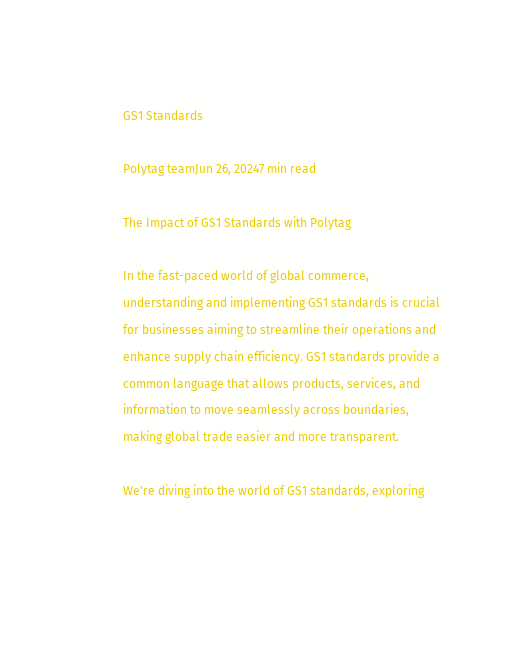GS1 Standards

Polytag teamJun 26, 20247 min read

The Impact of GS1 Standards with Polytag

In the fast-paced world of global commerce, understanding and implementing GS1 standards is crucial for businesses aiming to streamline their operations and enhance supply chain efficiency. GS1 standards provide a common language that allows products, services, and information to move seamlessly across boundaries, making global trade easier and more transparent.

We're diving into the world of GS1 standards, exploring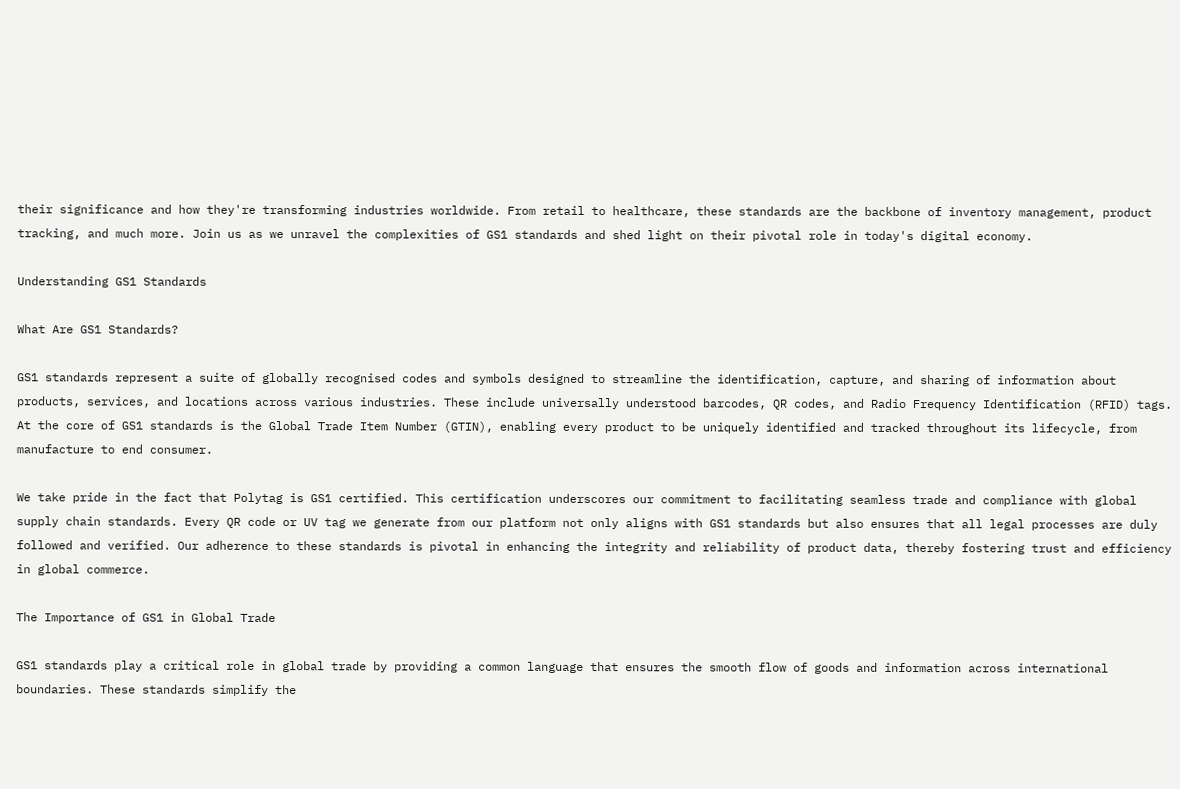their significance and how they're transforming industries worldwide. From retail to healthcare, these standards are the backbone of inventory management, product tracking, and much more. Join us as we unravel the complexities of GS1 standards and shed light on their pivotal role in today's digital economy.

Understanding GS1 Standards

What Are GS1 Standards?

GS1 standards represent a suite of globally recognised codes and symbols designed to streamline the identification, capture, and sharing of information about products, services, and locations across various industries. These include universally understood barcodes, QR codes, and Radio Frequency Identification (RFID) tags. At the core of GS1 standards is the Global Trade Item Number (GTIN), enabling every product to be uniquely identified and tracked throughout its lifecycle, from manufacture to end consumer.

We take pride in the fact that Polytag is GS1 certified. This certification underscores our commitment to facilitating seamless trade and compliance with global supply chain standards. Every QR code or UV tag we generate from our platform not only aligns with GS1 standards but also ensures that all legal processes are duly followed and verified. Our adherence to these standards is pivotal in enhancing the integrity and reliability of product data, thereby fostering trust and efficiency in global commerce.

The Importance of GS1 in Global Trade

GS1 standards play a critical role in global trade by providing a common language that ensures the smooth flow of goods and information across international boundaries. These standards simplify the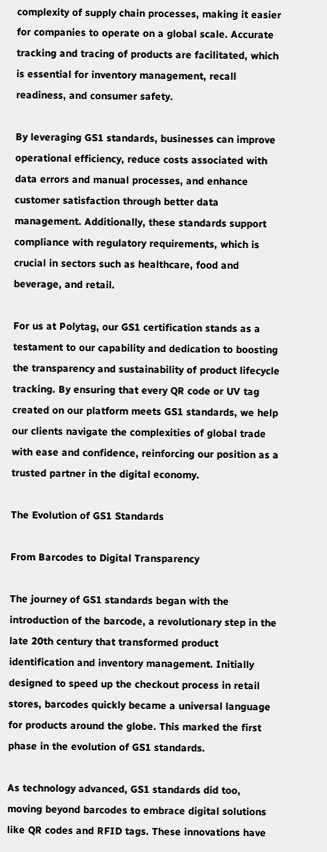complexity of supply chain processes, making it easier for companies to operate on a global scale. Accurate tracking and tracing of products are facilitated, which is essential for inventory management, recall readiness, and consumer safety.

By leveraging GS1 standards, businesses can improve operational efficiency, reduce costs associated with data errors and manual processes, and enhance customer satisfaction through better data management. Additionally, these standards support compliance with regulatory requirements, which is crucial in sectors such as healthcare, food and beverage, and retail.

For us at Polytag, our GS1 certification stands as a testament to our capability and dedication to boosting the transparency and sustainability of product lifecycle tracking. By ensuring that every QR code or UV tag created on our platform meets GS1 standards, we help our clients navigate the complexities of global trade with ease and confidence, reinforcing our position as a trusted partner in the digital economy.

The Evolution of GS1 Standards

From Barcodes to Digital Transparency

The journey of GS1 standards began with the introduction of the barcode, a revolutionary step in the late 20th century that transformed product identification and inventory management. Initially designed to speed up the checkout process in retail stores, barcodes quickly became a universal language for products around the globe. This marked the first phase in the evolution of GS1 standards.

As technology advanced, GS1 standards did too, moving beyond barcodes to embrace digital solutions like QR codes and RFID tags. These innovations have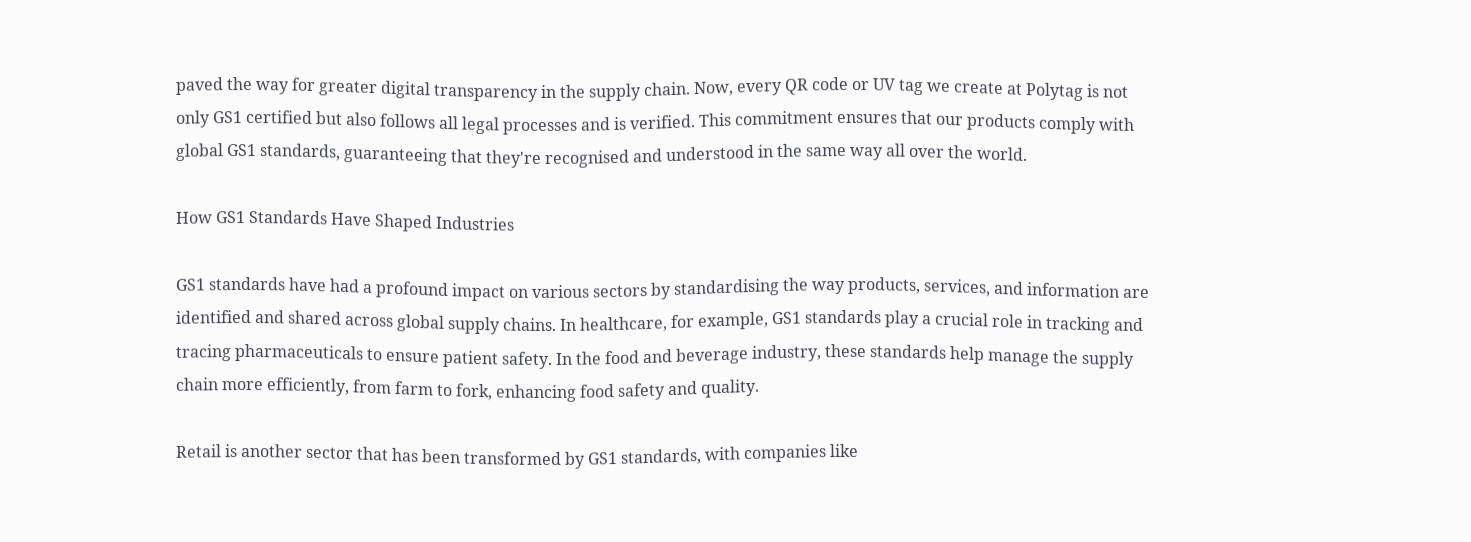paved the way for greater digital transparency in the supply chain. Now, every QR code or UV tag we create at Polytag is not only GS1 certified but also follows all legal processes and is verified. This commitment ensures that our products comply with global GS1 standards, guaranteeing that they're recognised and understood in the same way all over the world.

How GS1 Standards Have Shaped Industries

GS1 standards have had a profound impact on various sectors by standardising the way products, services, and information are identified and shared across global supply chains. In healthcare, for example, GS1 standards play a crucial role in tracking and tracing pharmaceuticals to ensure patient safety. In the food and beverage industry, these standards help manage the supply chain more efficiently, from farm to fork, enhancing food safety and quality.

Retail is another sector that has been transformed by GS1 standards, with companies like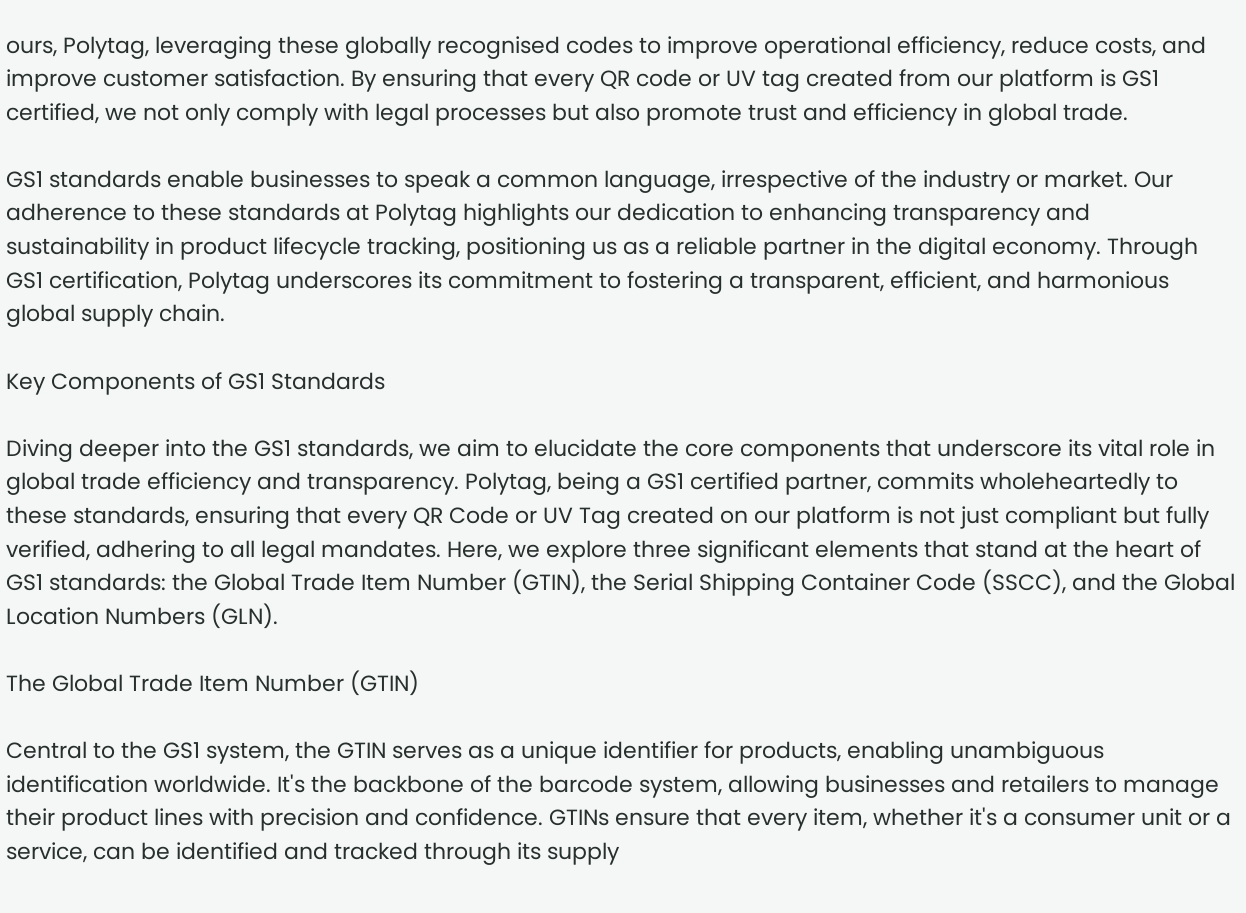ours, Polytag, leveraging these globally recognised codes to improve operational efficiency, reduce costs, and improve customer satisfaction. By ensuring that every QR code or UV tag created from our platform is GS1 certified, we not only comply with legal processes but also promote trust and efficiency in global trade.

GS1 standards enable businesses to speak a common language, irrespective of the industry or market. Our adherence to these standards at Polytag highlights our dedication to enhancing transparency and sustainability in product lifecycle tracking, positioning us as a reliable partner in the digital economy. Through GS1 certification, Polytag underscores its commitment to fostering a transparent, efficient, and harmonious global supply chain.

Key Components of GS1 Standards

Diving deeper into the GS1 standards, we aim to elucidate the core components that underscore its vital role in global trade efficiency and transparency. Polytag, being a GS1 certified partner, commits wholeheartedly to these standards, ensuring that every QR Code or UV Tag created on our platform is not just compliant but fully verified, adhering to all legal mandates. Here, we explore three significant elements that stand at the heart of GS1 standards: the Global Trade Item Number (GTIN), the Serial Shipping Container Code (SSCC), and the Global Location Numbers (GLN).

The Global Trade Item Number (GTIN)

Central to the GS1 system, the GTIN serves as a unique identifier for products, enabling unambiguous identification worldwide. It's the backbone of the barcode system, allowing businesses and retailers to manage their product lines with precision and confidence. GTINs ensure that every item, whether it's a consumer unit or a service, can be identified and tracked through its supply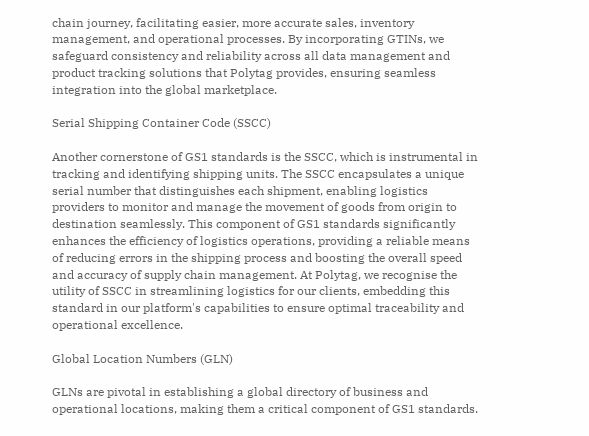chain journey, facilitating easier, more accurate sales, inventory management, and operational processes. By incorporating GTINs, we safeguard consistency and reliability across all data management and product tracking solutions that Polytag provides, ensuring seamless integration into the global marketplace.

Serial Shipping Container Code (SSCC)

Another cornerstone of GS1 standards is the SSCC, which is instrumental in tracking and identifying shipping units. The SSCC encapsulates a unique serial number that distinguishes each shipment, enabling logistics providers to monitor and manage the movement of goods from origin to destination seamlessly. This component of GS1 standards significantly enhances the efficiency of logistics operations, providing a reliable means of reducing errors in the shipping process and boosting the overall speed and accuracy of supply chain management. At Polytag, we recognise the utility of SSCC in streamlining logistics for our clients, embedding this standard in our platform's capabilities to ensure optimal traceability and operational excellence.

Global Location Numbers (GLN)

GLNs are pivotal in establishing a global directory of business and operational locations, making them a critical component of GS1 standards.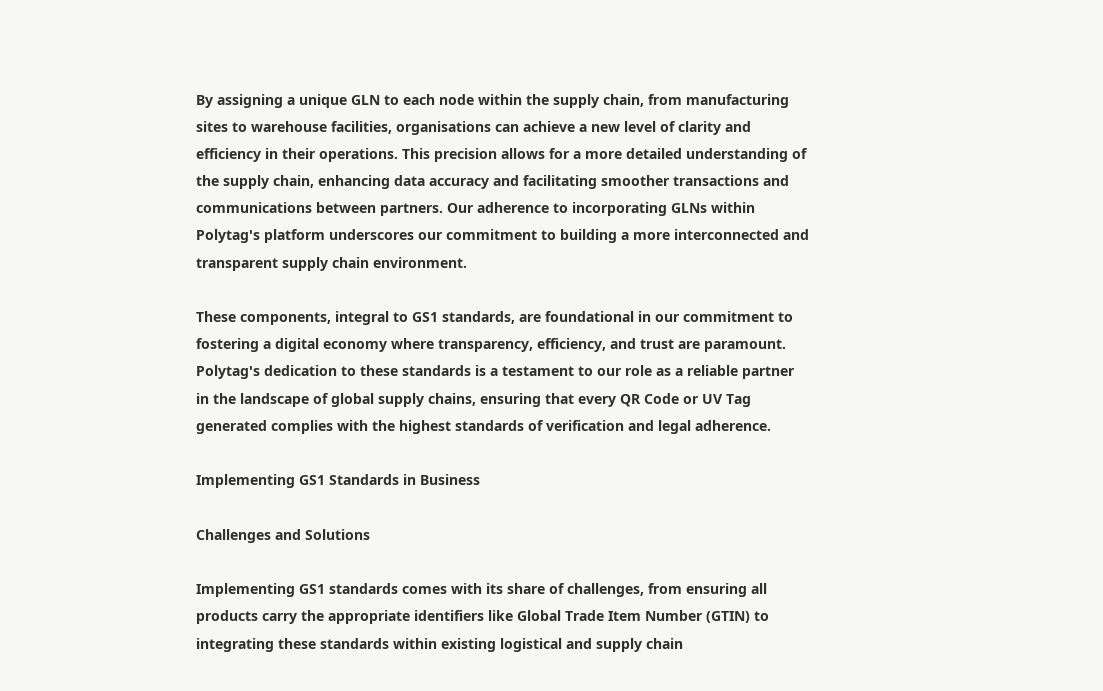By assigning a unique GLN to each node within the supply chain, from manufacturing sites to warehouse facilities, organisations can achieve a new level of clarity and efficiency in their operations. This precision allows for a more detailed understanding of the supply chain, enhancing data accuracy and facilitating smoother transactions and communications between partners. Our adherence to incorporating GLNs within Polytag's platform underscores our commitment to building a more interconnected and transparent supply chain environment.

These components, integral to GS1 standards, are foundational in our commitment to fostering a digital economy where transparency, efficiency, and trust are paramount. Polytag's dedication to these standards is a testament to our role as a reliable partner in the landscape of global supply chains, ensuring that every QR Code or UV Tag generated complies with the highest standards of verification and legal adherence.

Implementing GS1 Standards in Business

Challenges and Solutions

Implementing GS1 standards comes with its share of challenges, from ensuring all products carry the appropriate identifiers like Global Trade Item Number (GTIN) to integrating these standards within existing logistical and supply chain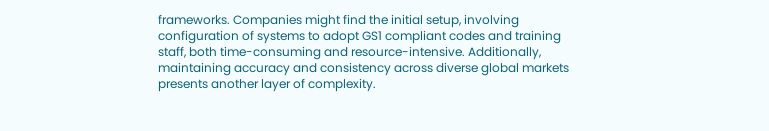frameworks. Companies might find the initial setup, involving configuration of systems to adopt GS1 compliant codes and training staff, both time-consuming and resource-intensive. Additionally, maintaining accuracy and consistency across diverse global markets presents another layer of complexity.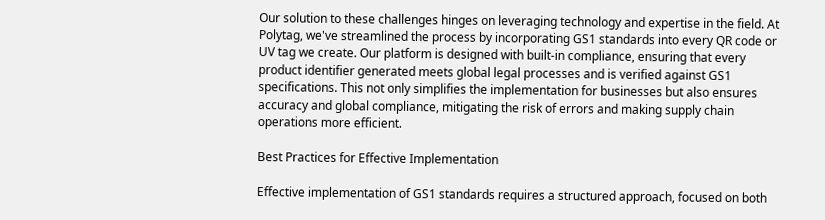Our solution to these challenges hinges on leveraging technology and expertise in the field. At Polytag, we've streamlined the process by incorporating GS1 standards into every QR code or UV tag we create. Our platform is designed with built-in compliance, ensuring that every product identifier generated meets global legal processes and is verified against GS1 specifications. This not only simplifies the implementation for businesses but also ensures accuracy and global compliance, mitigating the risk of errors and making supply chain operations more efficient.

Best Practices for Effective Implementation

Effective implementation of GS1 standards requires a structured approach, focused on both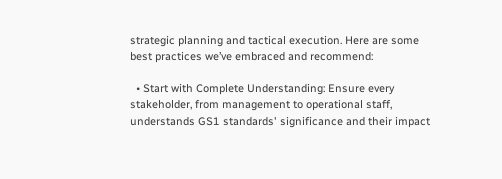strategic planning and tactical execution. Here are some best practices we’ve embraced and recommend:

  • Start with Complete Understanding: Ensure every stakeholder, from management to operational staff, understands GS1 standards' significance and their impact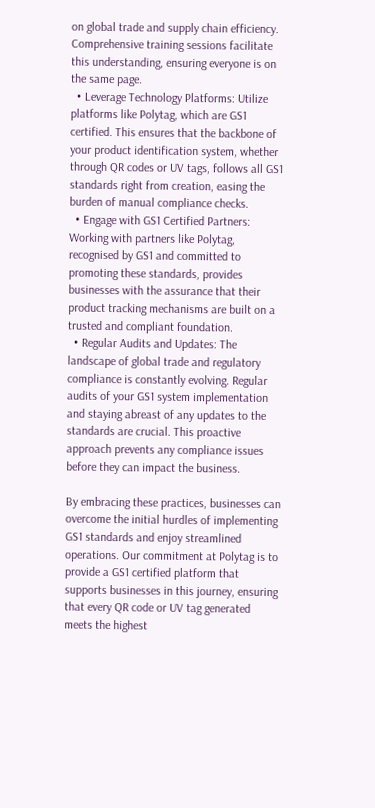on global trade and supply chain efficiency. Comprehensive training sessions facilitate this understanding, ensuring everyone is on the same page.
  • Leverage Technology Platforms: Utilize platforms like Polytag, which are GS1 certified. This ensures that the backbone of your product identification system, whether through QR codes or UV tags, follows all GS1 standards right from creation, easing the burden of manual compliance checks.
  • Engage with GS1 Certified Partners: Working with partners like Polytag, recognised by GS1 and committed to promoting these standards, provides businesses with the assurance that their product tracking mechanisms are built on a trusted and compliant foundation.
  • Regular Audits and Updates: The landscape of global trade and regulatory compliance is constantly evolving. Regular audits of your GS1 system implementation and staying abreast of any updates to the standards are crucial. This proactive approach prevents any compliance issues before they can impact the business.

By embracing these practices, businesses can overcome the initial hurdles of implementing GS1 standards and enjoy streamlined operations. Our commitment at Polytag is to provide a GS1 certified platform that supports businesses in this journey, ensuring that every QR code or UV tag generated meets the highest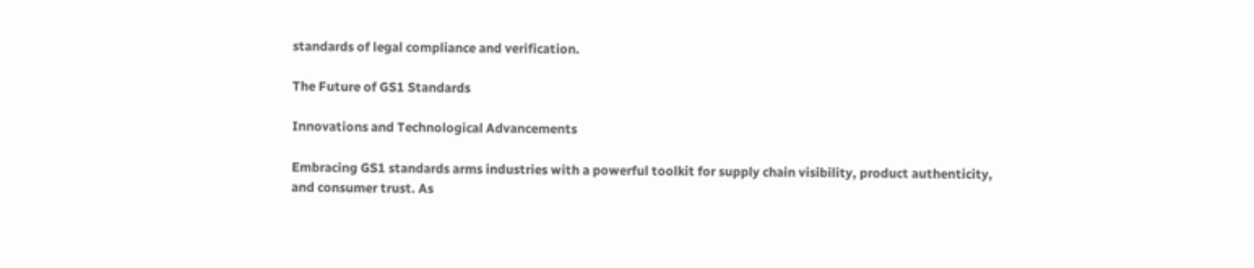standards of legal compliance and verification.

The Future of GS1 Standards

Innovations and Technological Advancements

Embracing GS1 standards arms industries with a powerful toolkit for supply chain visibility, product authenticity, and consumer trust. As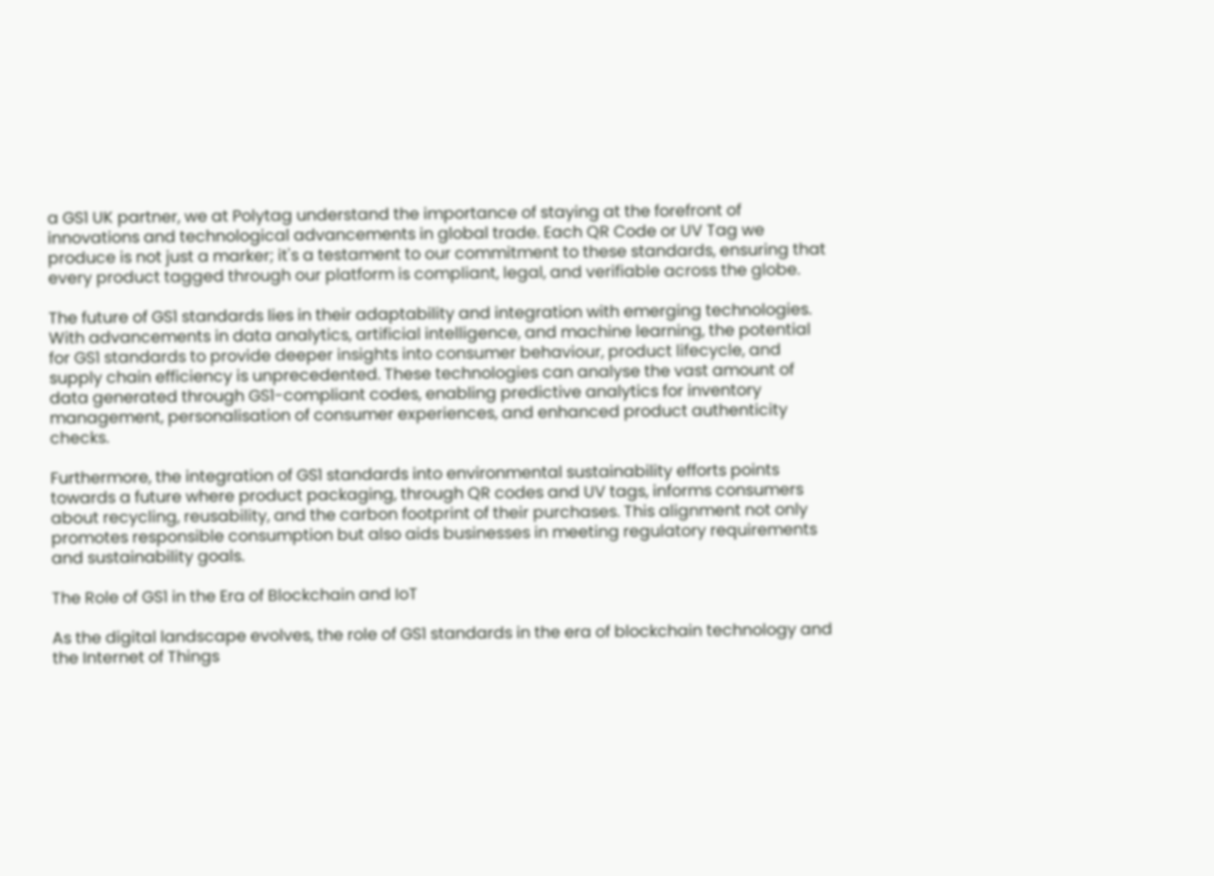a GS1 UK partner, we at Polytag understand the importance of staying at the forefront of innovations and technological advancements in global trade. Each QR Code or UV Tag we produce is not just a marker; it's a testament to our commitment to these standards, ensuring that every product tagged through our platform is compliant, legal, and verifiable across the globe.

The future of GS1 standards lies in their adaptability and integration with emerging technologies. With advancements in data analytics, artificial intelligence, and machine learning, the potential for GS1 standards to provide deeper insights into consumer behaviour, product lifecycle, and supply chain efficiency is unprecedented. These technologies can analyse the vast amount of data generated through GS1-compliant codes, enabling predictive analytics for inventory management, personalisation of consumer experiences, and enhanced product authenticity checks.

Furthermore, the integration of GS1 standards into environmental sustainability efforts points towards a future where product packaging, through QR codes and UV tags, informs consumers about recycling, reusability, and the carbon footprint of their purchases. This alignment not only promotes responsible consumption but also aids businesses in meeting regulatory requirements and sustainability goals.

The Role of GS1 in the Era of Blockchain and IoT

As the digital landscape evolves, the role of GS1 standards in the era of blockchain technology and the Internet of Things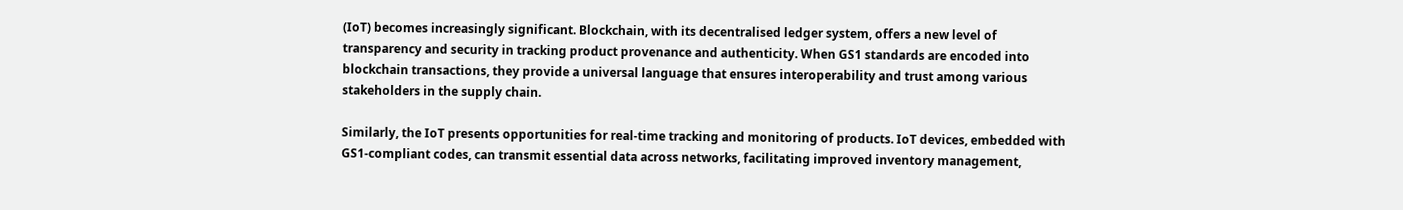(IoT) becomes increasingly significant. Blockchain, with its decentralised ledger system, offers a new level of transparency and security in tracking product provenance and authenticity. When GS1 standards are encoded into blockchain transactions, they provide a universal language that ensures interoperability and trust among various stakeholders in the supply chain.

Similarly, the IoT presents opportunities for real-time tracking and monitoring of products. IoT devices, embedded with GS1-compliant codes, can transmit essential data across networks, facilitating improved inventory management,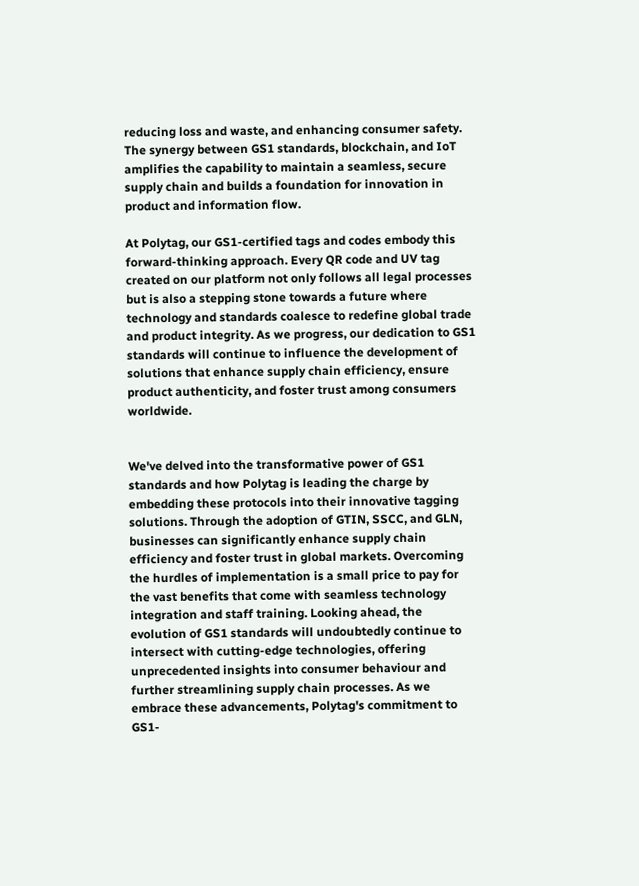reducing loss and waste, and enhancing consumer safety. The synergy between GS1 standards, blockchain, and IoT amplifies the capability to maintain a seamless, secure supply chain and builds a foundation for innovation in product and information flow.

At Polytag, our GS1-certified tags and codes embody this forward-thinking approach. Every QR code and UV tag created on our platform not only follows all legal processes but is also a stepping stone towards a future where technology and standards coalesce to redefine global trade and product integrity. As we progress, our dedication to GS1 standards will continue to influence the development of solutions that enhance supply chain efficiency, ensure product authenticity, and foster trust among consumers worldwide.


We've delved into the transformative power of GS1 standards and how Polytag is leading the charge by embedding these protocols into their innovative tagging solutions. Through the adoption of GTIN, SSCC, and GLN, businesses can significantly enhance supply chain efficiency and foster trust in global markets. Overcoming the hurdles of implementation is a small price to pay for the vast benefits that come with seamless technology integration and staff training. Looking ahead, the evolution of GS1 standards will undoubtedly continue to intersect with cutting-edge technologies, offering unprecedented insights into consumer behaviour and further streamlining supply chain processes. As we embrace these advancements, Polytag's commitment to GS1-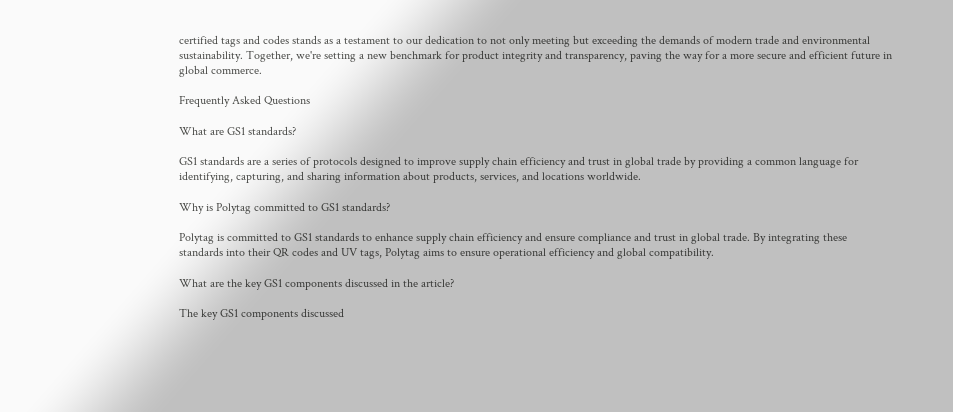certified tags and codes stands as a testament to our dedication to not only meeting but exceeding the demands of modern trade and environmental sustainability. Together, we're setting a new benchmark for product integrity and transparency, paving the way for a more secure and efficient future in global commerce.

Frequently Asked Questions

What are GS1 standards?

GS1 standards are a series of protocols designed to improve supply chain efficiency and trust in global trade by providing a common language for identifying, capturing, and sharing information about products, services, and locations worldwide.

Why is Polytag committed to GS1 standards?

Polytag is committed to GS1 standards to enhance supply chain efficiency and ensure compliance and trust in global trade. By integrating these standards into their QR codes and UV tags, Polytag aims to ensure operational efficiency and global compatibility.

What are the key GS1 components discussed in the article?

The key GS1 components discussed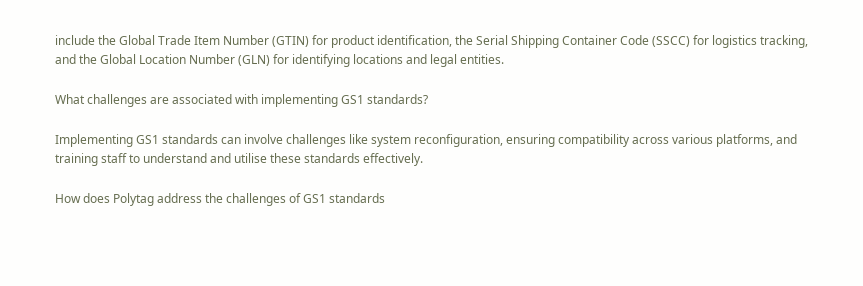include the Global Trade Item Number (GTIN) for product identification, the Serial Shipping Container Code (SSCC) for logistics tracking, and the Global Location Number (GLN) for identifying locations and legal entities.

What challenges are associated with implementing GS1 standards?

Implementing GS1 standards can involve challenges like system reconfiguration, ensuring compatibility across various platforms, and training staff to understand and utilise these standards effectively.

How does Polytag address the challenges of GS1 standards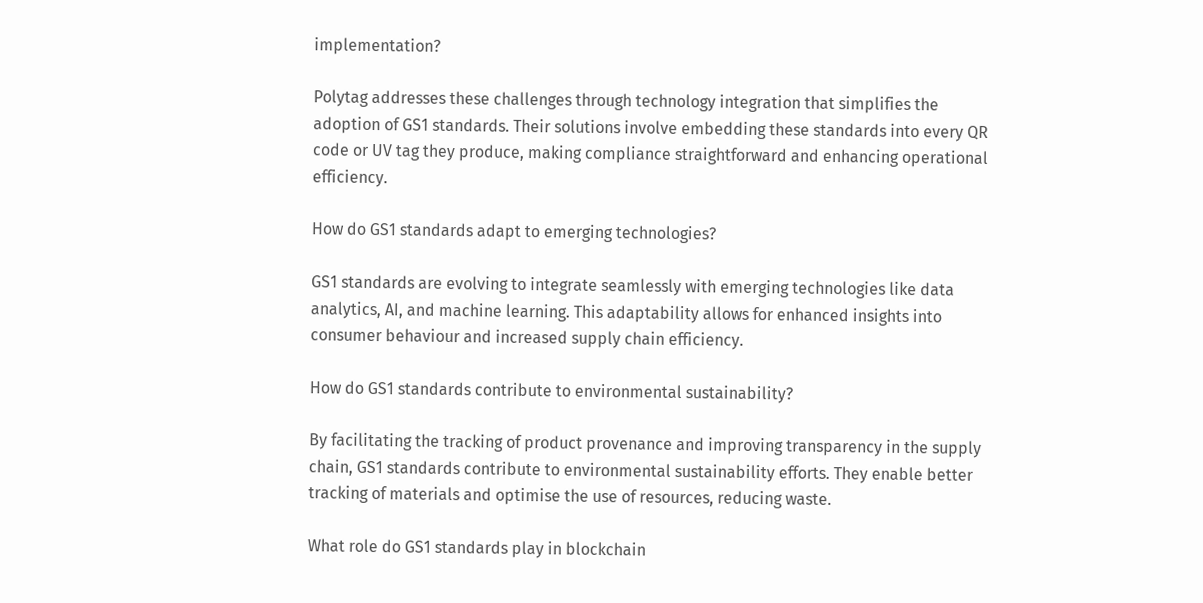implementation?

Polytag addresses these challenges through technology integration that simplifies the adoption of GS1 standards. Their solutions involve embedding these standards into every QR code or UV tag they produce, making compliance straightforward and enhancing operational efficiency.

How do GS1 standards adapt to emerging technologies?

GS1 standards are evolving to integrate seamlessly with emerging technologies like data analytics, AI, and machine learning. This adaptability allows for enhanced insights into consumer behaviour and increased supply chain efficiency.

How do GS1 standards contribute to environmental sustainability?

By facilitating the tracking of product provenance and improving transparency in the supply chain, GS1 standards contribute to environmental sustainability efforts. They enable better tracking of materials and optimise the use of resources, reducing waste.

What role do GS1 standards play in blockchain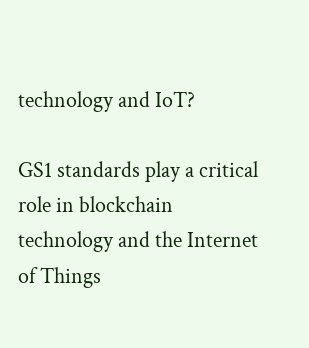technology and IoT?

GS1 standards play a critical role in blockchain technology and the Internet of Things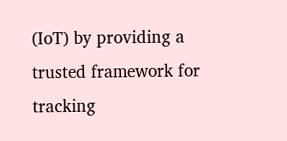(IoT) by providing a trusted framework for tracking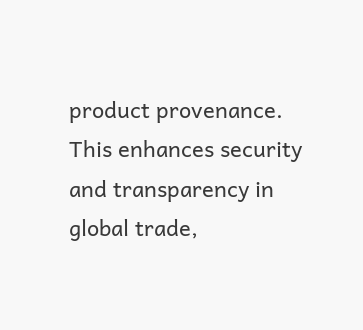product provenance. This enhances security and transparency in global trade,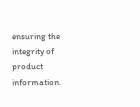ensuring the integrity of product information.